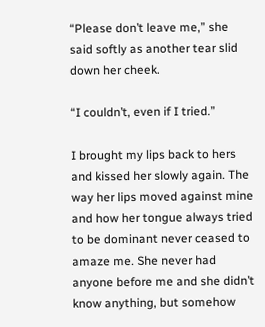“Please don’t leave me,” she said softly as another tear slid down her cheek.

“I couldn’t, even if I tried.”

I brought my lips back to hers and kissed her slowly again. The way her lips moved against mine and how her tongue always tried to be dominant never ceased to amaze me. She never had anyone before me and she didn’t know anything, but somehow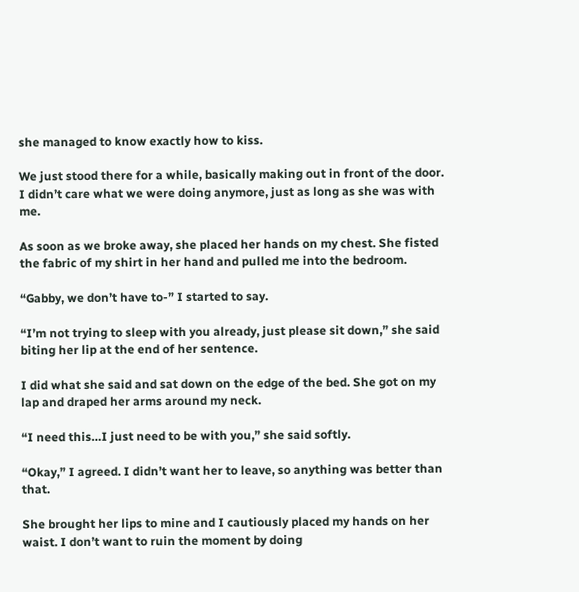she managed to know exactly how to kiss.

We just stood there for a while, basically making out in front of the door. I didn’t care what we were doing anymore, just as long as she was with me.

As soon as we broke away, she placed her hands on my chest. She fisted the fabric of my shirt in her hand and pulled me into the bedroom.

“Gabby, we don’t have to-” I started to say.

“I’m not trying to sleep with you already, just please sit down,” she said biting her lip at the end of her sentence.

I did what she said and sat down on the edge of the bed. She got on my lap and draped her arms around my neck.

“I need this…I just need to be with you,” she said softly.

“Okay,” I agreed. I didn’t want her to leave, so anything was better than that.

She brought her lips to mine and I cautiously placed my hands on her waist. I don’t want to ruin the moment by doing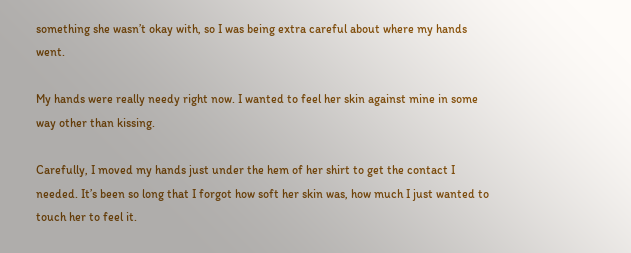something she wasn’t okay with, so I was being extra careful about where my hands went.

My hands were really needy right now. I wanted to feel her skin against mine in some way other than kissing.

Carefully, I moved my hands just under the hem of her shirt to get the contact I needed. It’s been so long that I forgot how soft her skin was, how much I just wanted to touch her to feel it.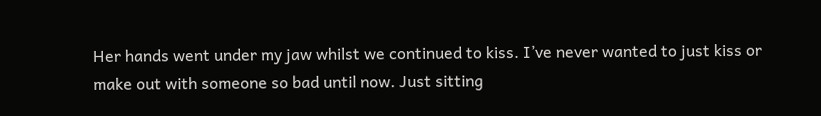Her hands went under my jaw whilst we continued to kiss. I’ve never wanted to just kiss or make out with someone so bad until now. Just sitting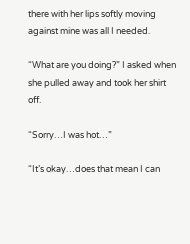there with her lips softly moving against mine was all I needed.

“What are you doing?” I asked when she pulled away and took her shirt off.

“Sorry…I was hot…”

“It’s okay…does that mean I can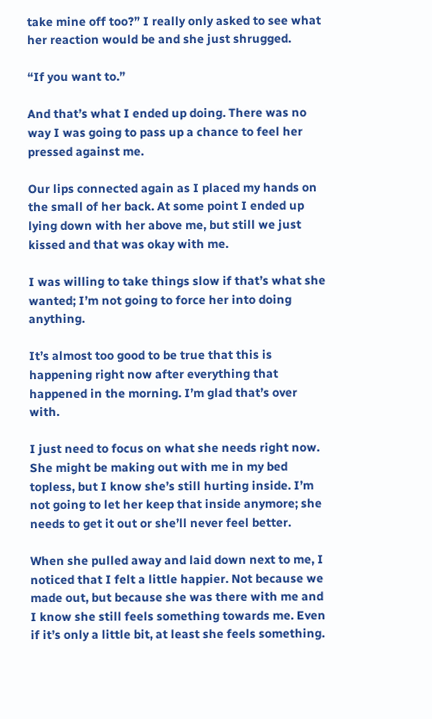take mine off too?” I really only asked to see what her reaction would be and she just shrugged.

“If you want to.”

And that’s what I ended up doing. There was no way I was going to pass up a chance to feel her pressed against me.

Our lips connected again as I placed my hands on the small of her back. At some point I ended up lying down with her above me, but still we just kissed and that was okay with me.

I was willing to take things slow if that’s what she wanted; I’m not going to force her into doing anything.

It’s almost too good to be true that this is happening right now after everything that happened in the morning. I’m glad that’s over with.

I just need to focus on what she needs right now. She might be making out with me in my bed topless, but I know she’s still hurting inside. I’m not going to let her keep that inside anymore; she needs to get it out or she’ll never feel better.

When she pulled away and laid down next to me, I noticed that I felt a little happier. Not because we made out, but because she was there with me and I know she still feels something towards me. Even if it’s only a little bit, at least she feels something.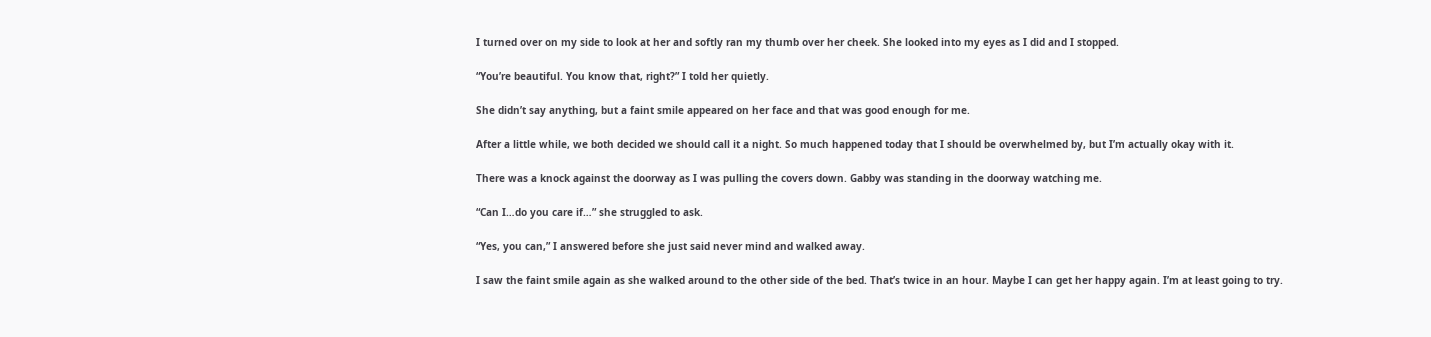I turned over on my side to look at her and softly ran my thumb over her cheek. She looked into my eyes as I did and I stopped.

“You’re beautiful. You know that, right?” I told her quietly.

She didn’t say anything, but a faint smile appeared on her face and that was good enough for me.

After a little while, we both decided we should call it a night. So much happened today that I should be overwhelmed by, but I’m actually okay with it.

There was a knock against the doorway as I was pulling the covers down. Gabby was standing in the doorway watching me.

“Can I…do you care if…” she struggled to ask.

“Yes, you can,” I answered before she just said never mind and walked away.

I saw the faint smile again as she walked around to the other side of the bed. That’s twice in an hour. Maybe I can get her happy again. I’m at least going to try.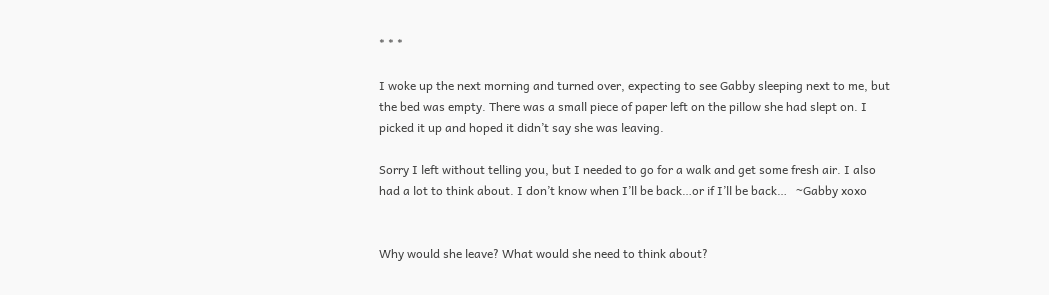* * *

I woke up the next morning and turned over, expecting to see Gabby sleeping next to me, but the bed was empty. There was a small piece of paper left on the pillow she had slept on. I picked it up and hoped it didn’t say she was leaving.

Sorry I left without telling you, but I needed to go for a walk and get some fresh air. I also had a lot to think about. I don’t know when I’ll be back…or if I’ll be back…   ~Gabby xoxo


Why would she leave? What would she need to think about?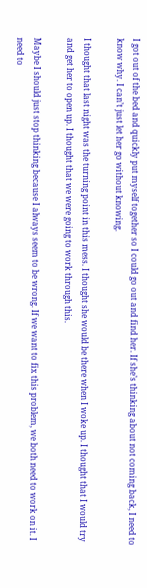I got out of the bed and quickly put myself together so I could go out and find her. If she’s thinking about not coming back, I need to know why. I can’t just let her go without knowing.

I thought that last night was the turning point in this mess. I thought she would be there when I woke up. I thought that I would try and get her to open up. I thought that we were going to work through this.

Maybe I should just stop thinking because I always seem to be wrong. If we want to fix this problem, we both need to work on it. I need to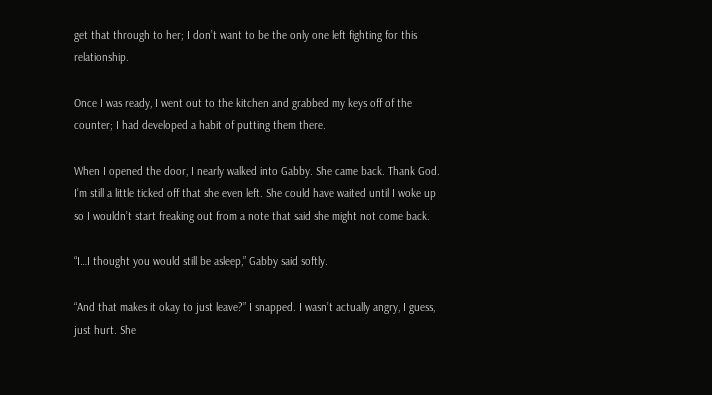get that through to her; I don’t want to be the only one left fighting for this relationship.

Once I was ready, I went out to the kitchen and grabbed my keys off of the counter; I had developed a habit of putting them there.

When I opened the door, I nearly walked into Gabby. She came back. Thank God. I’m still a little ticked off that she even left. She could have waited until I woke up so I wouldn’t start freaking out from a note that said she might not come back.

“I…I thought you would still be asleep,” Gabby said softly.

“And that makes it okay to just leave?” I snapped. I wasn’t actually angry, I guess, just hurt. She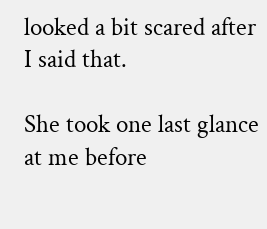looked a bit scared after I said that.

She took one last glance at me before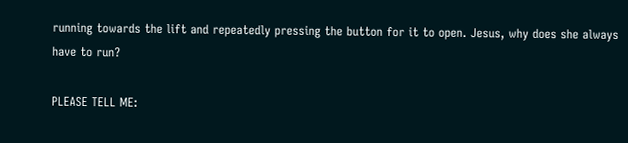running towards the lift and repeatedly pressing the button for it to open. Jesus, why does she always have to run?

PLEASE TELL ME: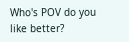Who's POV do you like better?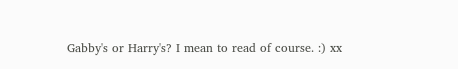Gabby's or Harry's? I mean to read of course. :) xx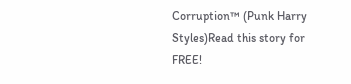Corruption™ (Punk Harry Styles)Read this story for FREE!